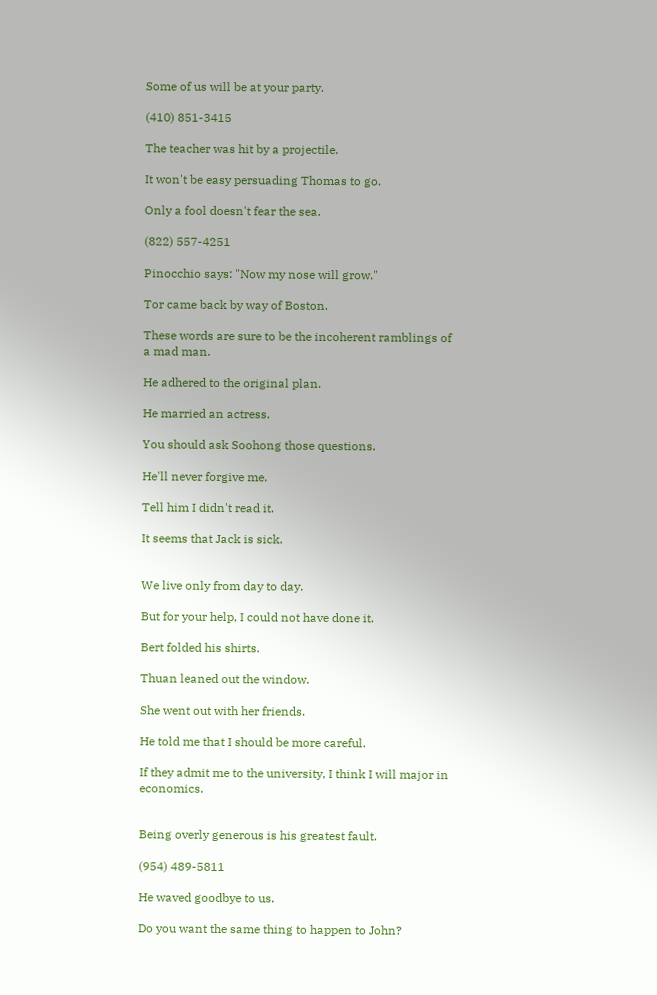Some of us will be at your party.

(410) 851-3415

The teacher was hit by a projectile.

It won't be easy persuading Thomas to go.

Only a fool doesn't fear the sea.

(822) 557-4251

Pinocchio says: "Now my nose will grow."

Tor came back by way of Boston.

These words are sure to be the incoherent ramblings of a mad man.

He adhered to the original plan.

He married an actress.

You should ask Soohong those questions.

He'll never forgive me.

Tell him I didn't read it.

It seems that Jack is sick.


We live only from day to day.

But for your help, I could not have done it.

Bert folded his shirts.

Thuan leaned out the window.

She went out with her friends.

He told me that I should be more careful.

If they admit me to the university, I think I will major in economics.


Being overly generous is his greatest fault.

(954) 489-5811

He waved goodbye to us.

Do you want the same thing to happen to John?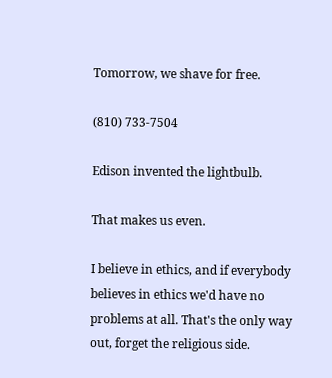Tomorrow, we shave for free.

(810) 733-7504

Edison invented the lightbulb.

That makes us even.

I believe in ethics, and if everybody believes in ethics we'd have no problems at all. That's the only way out, forget the religious side.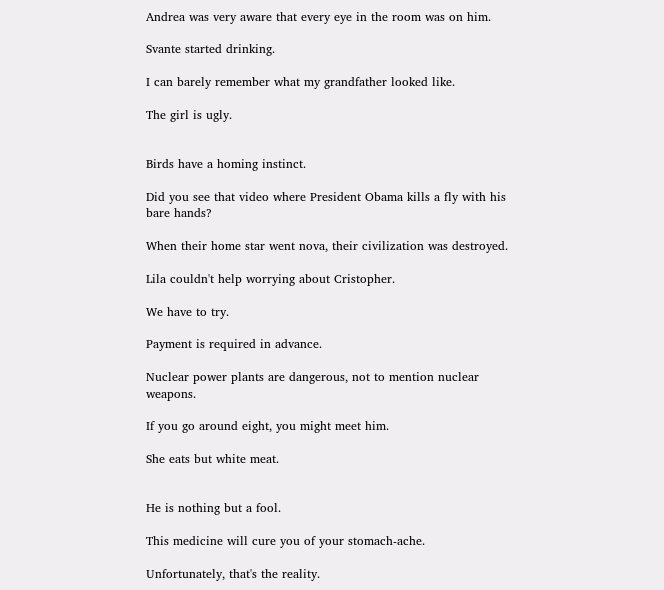Andrea was very aware that every eye in the room was on him.

Svante started drinking.

I can barely remember what my grandfather looked like.

The girl is ugly.


Birds have a homing instinct.

Did you see that video where President Obama kills a fly with his bare hands?

When their home star went nova, their civilization was destroyed.

Lila couldn't help worrying about Cristopher.

We have to try.

Payment is required in advance.

Nuclear power plants are dangerous, not to mention nuclear weapons.

If you go around eight, you might meet him.

She eats but white meat.


He is nothing but a fool.

This medicine will cure you of your stomach-ache.

Unfortunately, that's the reality.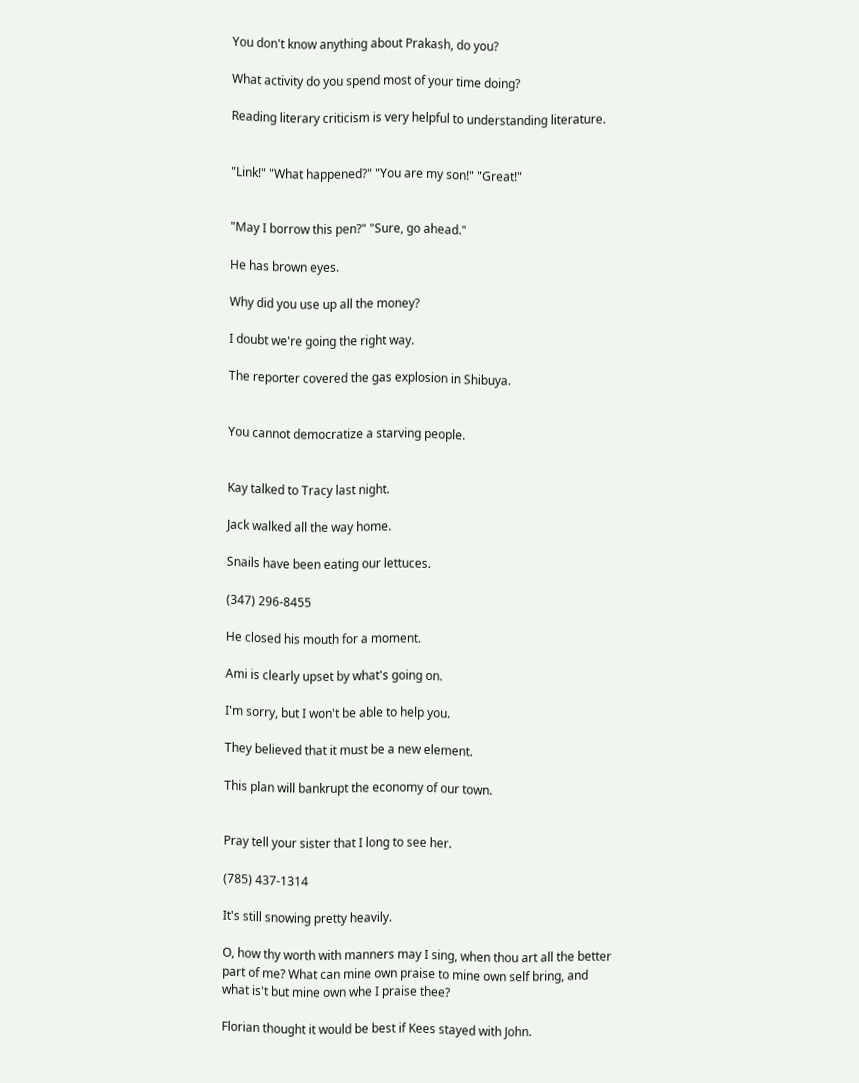You don't know anything about Prakash, do you?

What activity do you spend most of your time doing?

Reading literary criticism is very helpful to understanding literature.


"Link!" "What happened?" "You are my son!" "Great!"


"May I borrow this pen?" "Sure, go ahead."

He has brown eyes.

Why did you use up all the money?

I doubt we're going the right way.

The reporter covered the gas explosion in Shibuya.


You cannot democratize a starving people.


Kay talked to Tracy last night.

Jack walked all the way home.

Snails have been eating our lettuces.

(347) 296-8455

He closed his mouth for a moment.

Ami is clearly upset by what's going on.

I'm sorry, but I won't be able to help you.

They believed that it must be a new element.

This plan will bankrupt the economy of our town.


Pray tell your sister that I long to see her.

(785) 437-1314

It's still snowing pretty heavily.

O, how thy worth with manners may I sing, when thou art all the better part of me? What can mine own praise to mine own self bring, and what is't but mine own whe I praise thee?

Florian thought it would be best if Kees stayed with John.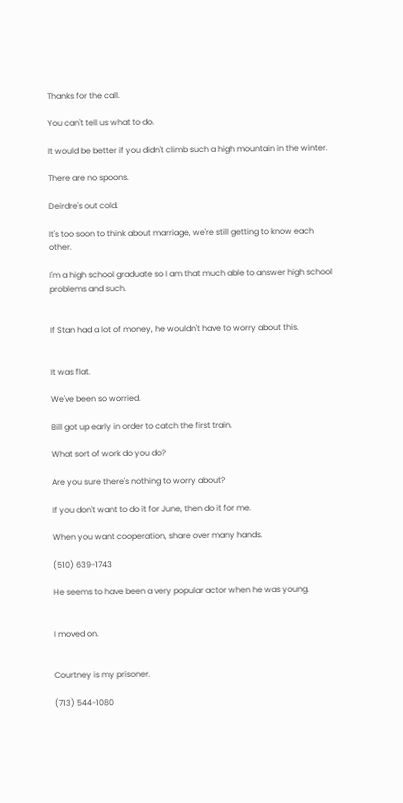Thanks for the call.

You can't tell us what to do.

It would be better if you didn't climb such a high mountain in the winter.

There are no spoons.

Deirdre's out cold.

It's too soon to think about marriage, we're still getting to know each other.

I'm a high school graduate so I am that much able to answer high school problems and such.


If Stan had a lot of money, he wouldn't have to worry about this.


It was flat.

We've been so worried.

Bill got up early in order to catch the first train.

What sort of work do you do?

Are you sure there's nothing to worry about?

If you don't want to do it for June, then do it for me.

When you want cooperation, share over many hands.

(510) 639-1743

He seems to have been a very popular actor when he was young.


I moved on.


Courtney is my prisoner.

(713) 544-1080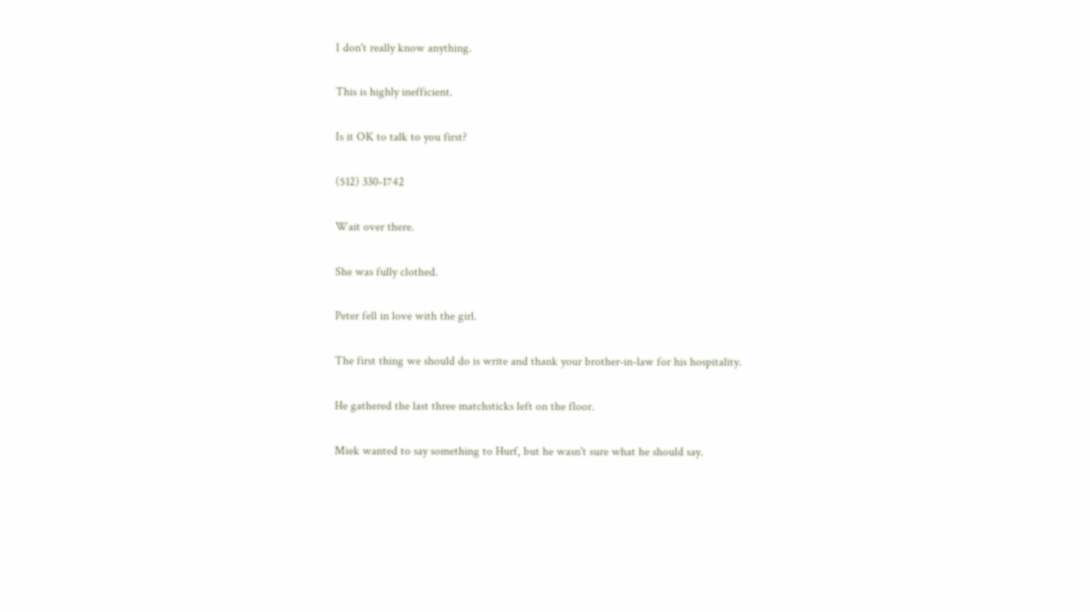I don't really know anything.

This is highly inefficient.

Is it OK to talk to you first?

(512) 330-1742

Wait over there.

She was fully clothed.

Peter fell in love with the girl.

The first thing we should do is write and thank your brother-in-law for his hospitality.

He gathered the last three matchsticks left on the floor.

Miek wanted to say something to Hurf, but he wasn't sure what he should say.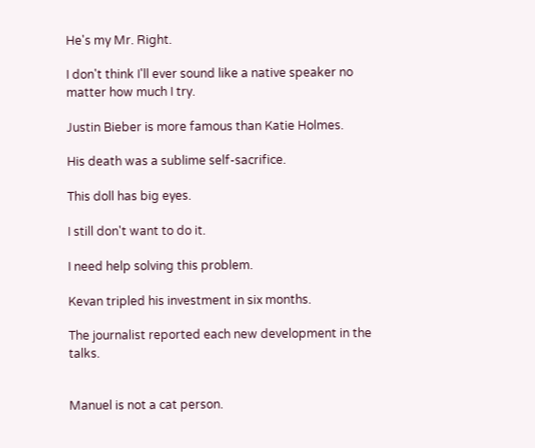He's my Mr. Right.

I don't think I'll ever sound like a native speaker no matter how much I try.

Justin Bieber is more famous than Katie Holmes.

His death was a sublime self-sacrifice.

This doll has big eyes.

I still don't want to do it.

I need help solving this problem.

Kevan tripled his investment in six months.

The journalist reported each new development in the talks.


Manuel is not a cat person.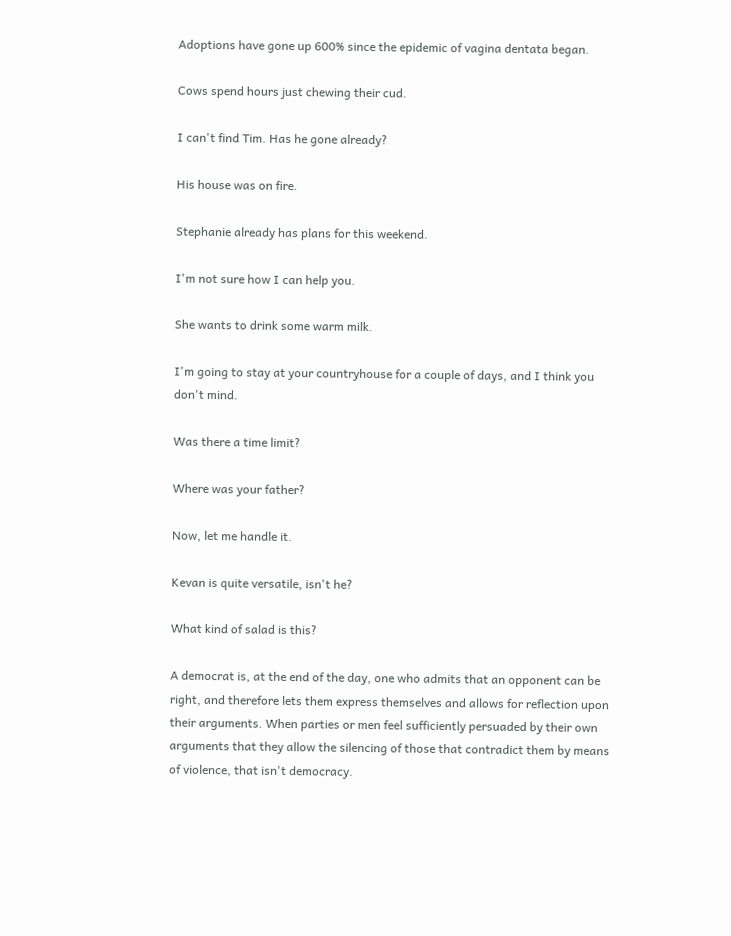Adoptions have gone up 600% since the epidemic of vagina dentata began.

Cows spend hours just chewing their cud.

I can't find Tim. Has he gone already?

His house was on fire.

Stephanie already has plans for this weekend.

I'm not sure how I can help you.

She wants to drink some warm milk.

I'm going to stay at your countryhouse for a couple of days, and I think you don't mind.

Was there a time limit?

Where was your father?

Now, let me handle it.

Kevan is quite versatile, isn't he?

What kind of salad is this?

A democrat is, at the end of the day, one who admits that an opponent can be right, and therefore lets them express themselves and allows for reflection upon their arguments. When parties or men feel sufficiently persuaded by their own arguments that they allow the silencing of those that contradict them by means of violence, that isn't democracy.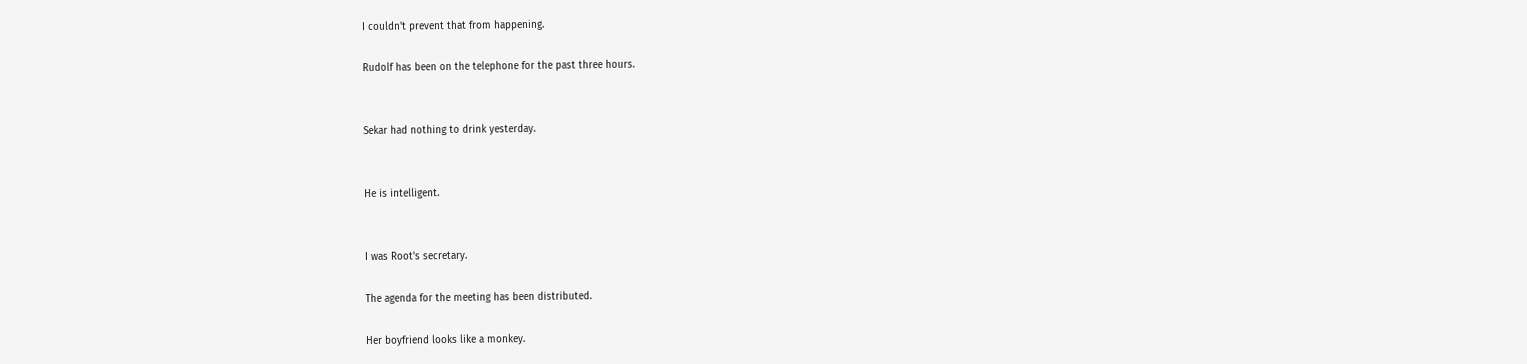I couldn't prevent that from happening.

Rudolf has been on the telephone for the past three hours.


Sekar had nothing to drink yesterday.


He is intelligent.


I was Root's secretary.

The agenda for the meeting has been distributed.

Her boyfriend looks like a monkey.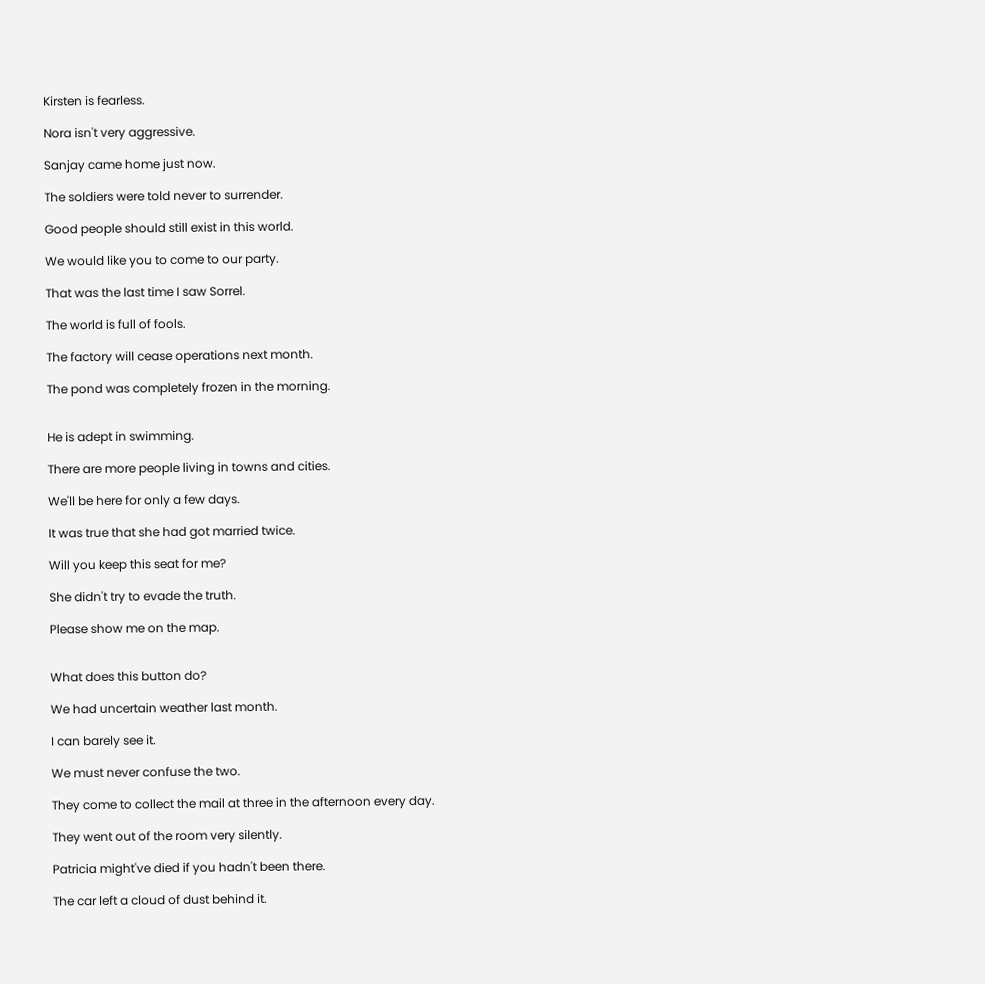Kirsten is fearless.

Nora isn't very aggressive.

Sanjay came home just now.

The soldiers were told never to surrender.

Good people should still exist in this world.

We would like you to come to our party.

That was the last time I saw Sorrel.

The world is full of fools.

The factory will cease operations next month.

The pond was completely frozen in the morning.


He is adept in swimming.

There are more people living in towns and cities.

We'll be here for only a few days.

It was true that she had got married twice.

Will you keep this seat for me?

She didn't try to evade the truth.

Please show me on the map.


What does this button do?

We had uncertain weather last month.

I can barely see it.

We must never confuse the two.

They come to collect the mail at three in the afternoon every day.

They went out of the room very silently.

Patricia might've died if you hadn't been there.

The car left a cloud of dust behind it.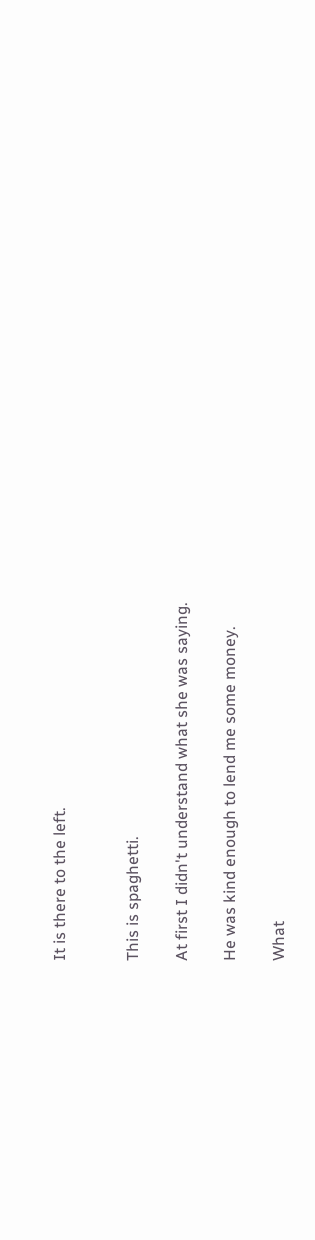It is there to the left.


This is spaghetti.

At first I didn't understand what she was saying.

He was kind enough to lend me some money.

What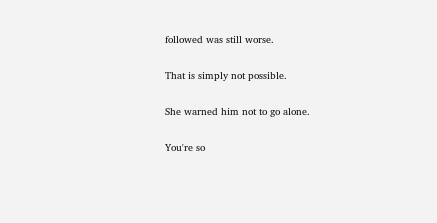followed was still worse.

That is simply not possible.

She warned him not to go alone.

You're so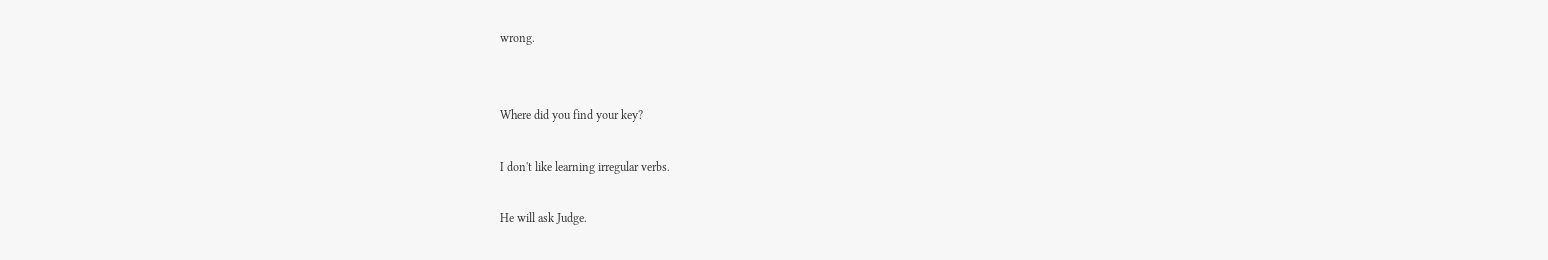wrong.


Where did you find your key?

I don't like learning irregular verbs.

He will ask Judge.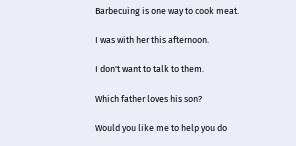Barbecuing is one way to cook meat.

I was with her this afternoon.

I don't want to talk to them.

Which father loves his son?

Would you like me to help you do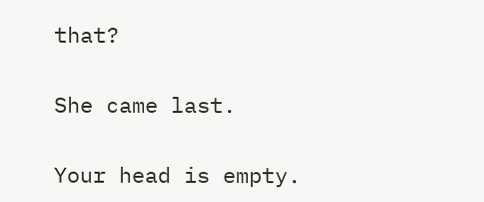that?

She came last.

Your head is empty.